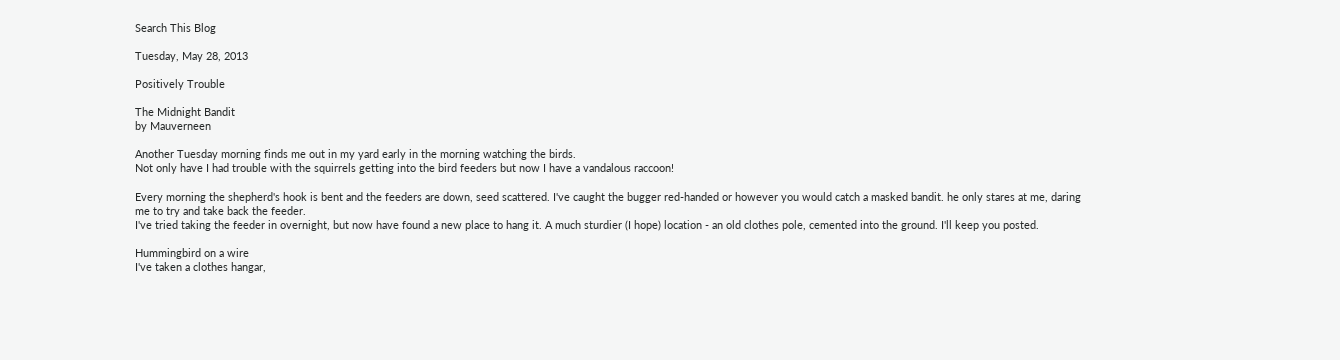Search This Blog

Tuesday, May 28, 2013

Positively Trouble

The Midnight Bandit
by Mauverneen

Another Tuesday morning finds me out in my yard early in the morning watching the birds.
Not only have I had trouble with the squirrels getting into the bird feeders but now I have a vandalous raccoon!

Every morning the shepherd's hook is bent and the feeders are down, seed scattered. I've caught the bugger red-handed or however you would catch a masked bandit. he only stares at me, daring me to try and take back the feeder.
I've tried taking the feeder in overnight, but now have found a new place to hang it. A much sturdier (I hope) location - an old clothes pole, cemented into the ground. I'll keep you posted.

Hummingbird on a wire
I've taken a clothes hangar,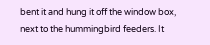bent it and hung it off the window box, next to the hummingbird feeders. It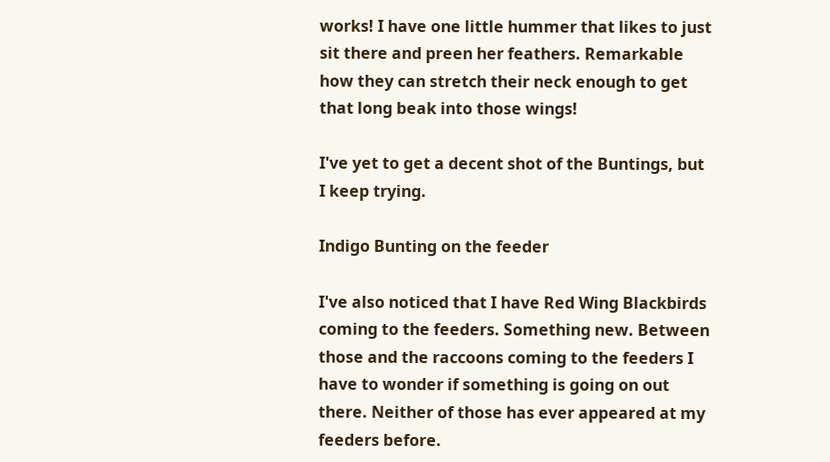works! I have one little hummer that likes to just sit there and preen her feathers. Remarkable how they can stretch their neck enough to get that long beak into those wings!

I've yet to get a decent shot of the Buntings, but I keep trying.

Indigo Bunting on the feeder

I've also noticed that I have Red Wing Blackbirds coming to the feeders. Something new. Between those and the raccoons coming to the feeders I have to wonder if something is going on out there. Neither of those has ever appeared at my feeders before.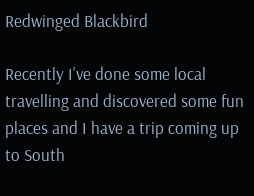Redwinged Blackbird

Recently I've done some local travelling and discovered some fun places and I have a trip coming up to South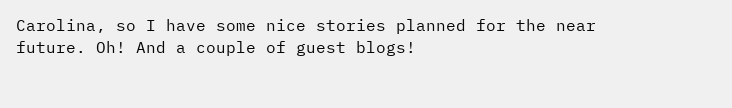Carolina, so I have some nice stories planned for the near future. Oh! And a couple of guest blogs!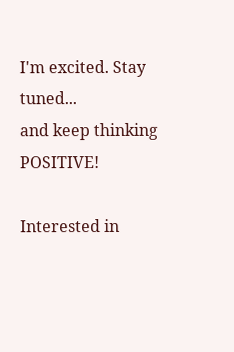I'm excited. Stay tuned...
and keep thinking POSITIVE!

Interested in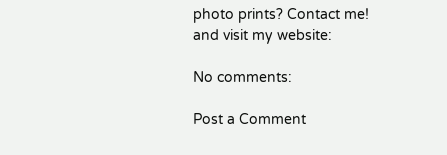photo prints? Contact me!
and visit my website:

No comments:

Post a Comment